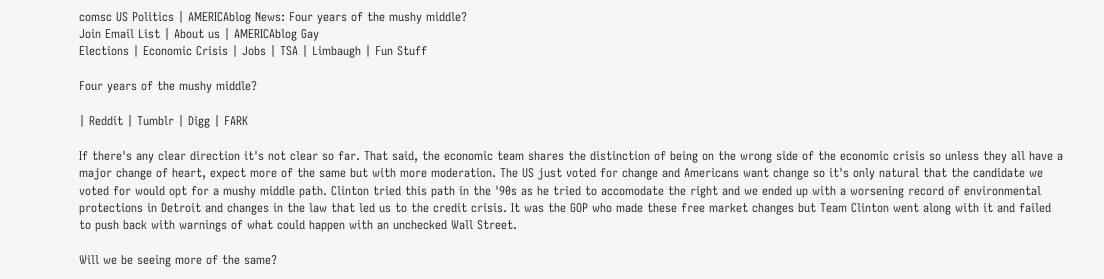comsc US Politics | AMERICAblog News: Four years of the mushy middle?
Join Email List | About us | AMERICAblog Gay
Elections | Economic Crisis | Jobs | TSA | Limbaugh | Fun Stuff

Four years of the mushy middle?

| Reddit | Tumblr | Digg | FARK

If there's any clear direction it's not clear so far. That said, the economic team shares the distinction of being on the wrong side of the economic crisis so unless they all have a major change of heart, expect more of the same but with more moderation. The US just voted for change and Americans want change so it's only natural that the candidate we voted for would opt for a mushy middle path. Clinton tried this path in the '90s as he tried to accomodate the right and we ended up with a worsening record of environmental protections in Detroit and changes in the law that led us to the credit crisis. It was the GOP who made these free market changes but Team Clinton went along with it and failed to push back with warnings of what could happen with an unchecked Wall Street.

Will we be seeing more of the same?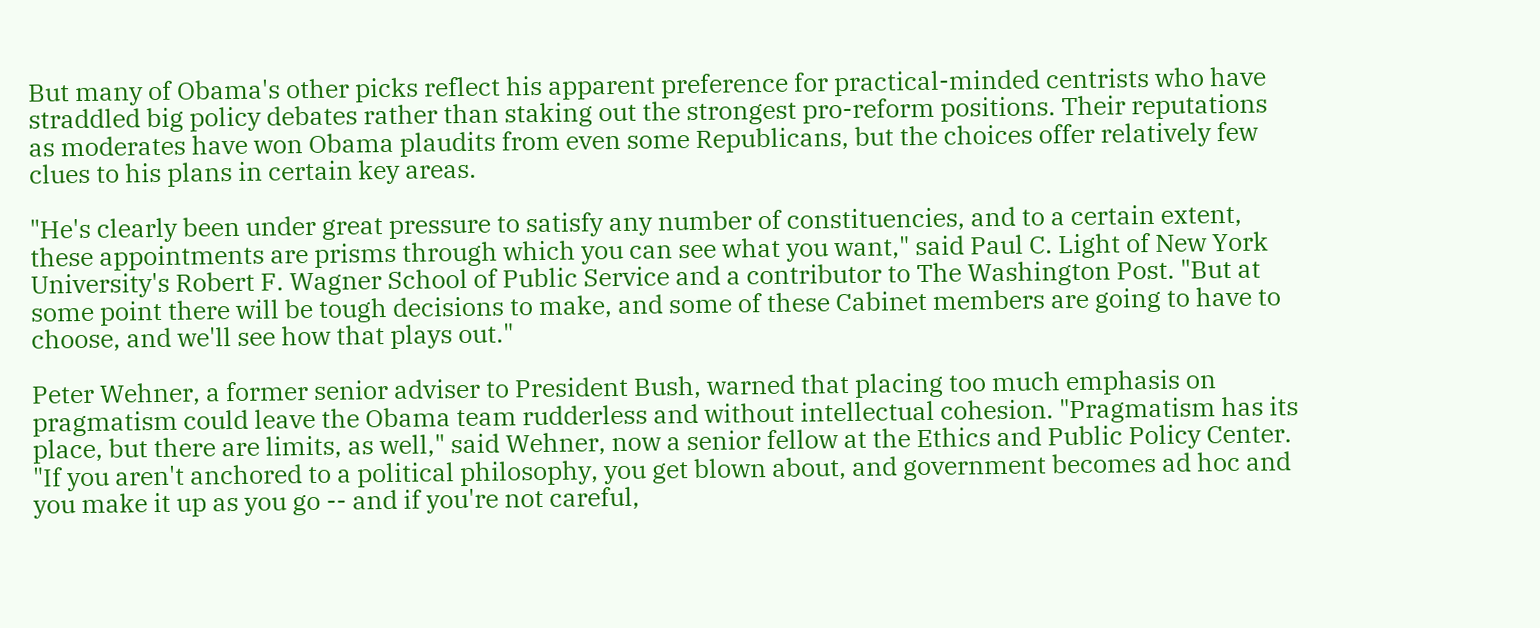But many of Obama's other picks reflect his apparent preference for practical-minded centrists who have straddled big policy debates rather than staking out the strongest pro-reform positions. Their reputations as moderates have won Obama plaudits from even some Republicans, but the choices offer relatively few clues to his plans in certain key areas.

"He's clearly been under great pressure to satisfy any number of constituencies, and to a certain extent, these appointments are prisms through which you can see what you want," said Paul C. Light of New York University's Robert F. Wagner School of Public Service and a contributor to The Washington Post. "But at some point there will be tough decisions to make, and some of these Cabinet members are going to have to choose, and we'll see how that plays out."

Peter Wehner, a former senior adviser to President Bush, warned that placing too much emphasis on pragmatism could leave the Obama team rudderless and without intellectual cohesion. "Pragmatism has its place, but there are limits, as well," said Wehner, now a senior fellow at the Ethics and Public Policy Center. "If you aren't anchored to a political philosophy, you get blown about, and government becomes ad hoc and you make it up as you go -- and if you're not careful,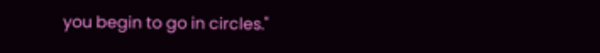you begin to go in circles."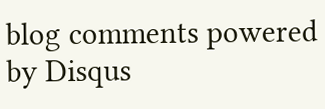blog comments powered by Disqus